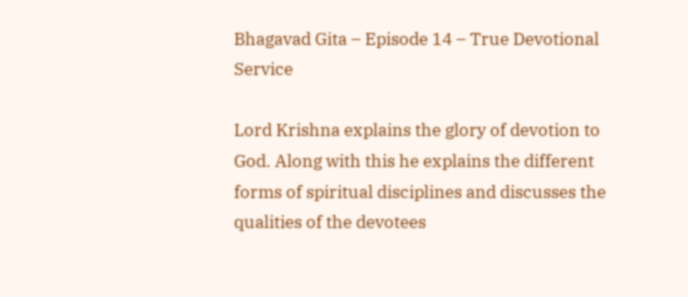Bhagavad Gita – Episode 14 – True Devotional Service

Lord Krishna explains the glory of devotion to God. Along with this he explains the different forms of spiritual disciplines and discusses the qualities of the devotees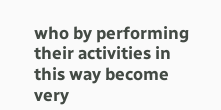who by performing their activities in this way become very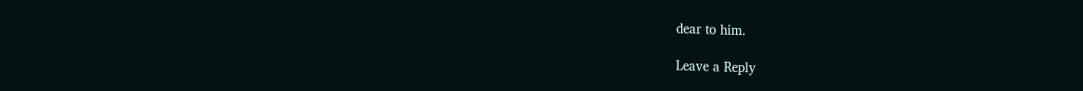dear to him.

Leave a Reply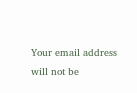Your email address will not be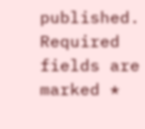published. Required fields are marked *